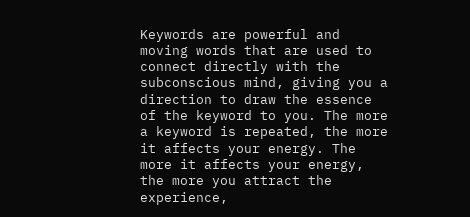Keywords are powerful and moving words that are used to connect directly with the subconscious mind, giving you a direction to draw the essence of the keyword to you. The more a keyword is repeated, the more it affects your energy. The more it affects your energy, the more you attract the experience,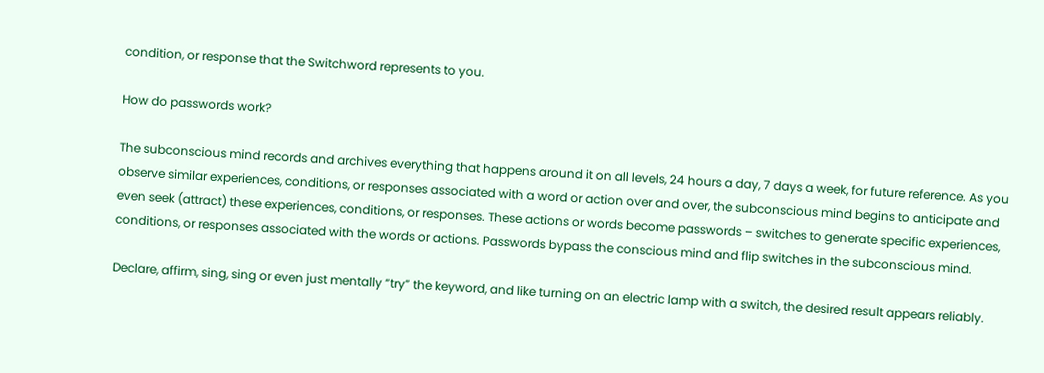condition, or response that the Switchword represents to you.

How do passwords work?

The subconscious mind records and archives everything that happens around it on all levels, 24 hours a day, 7 days a week, for future reference. As you observe similar experiences, conditions, or responses associated with a word or action over and over, the subconscious mind begins to anticipate and even seek (attract) these experiences, conditions, or responses. These actions or words become passwords – switches to generate specific experiences, conditions, or responses associated with the words or actions. Passwords bypass the conscious mind and flip switches in the subconscious mind.

Declare, affirm, sing, sing or even just mentally “try” the keyword, and like turning on an electric lamp with a switch, the desired result appears reliably.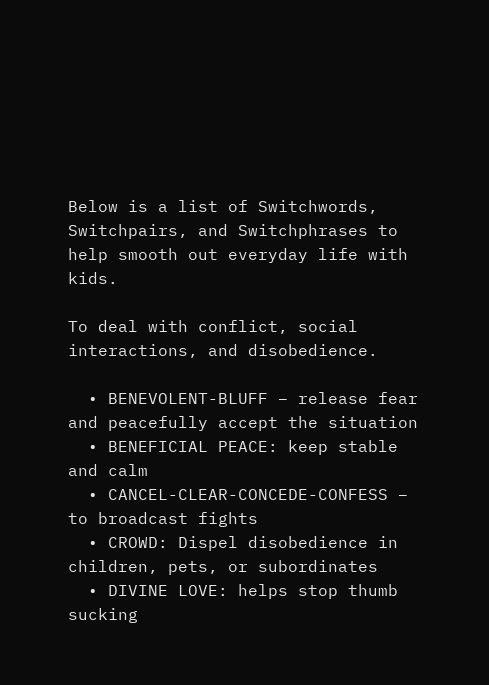Below is a list of Switchwords, Switchpairs, and Switchphrases to help smooth out everyday life with kids.

To deal with conflict, social interactions, and disobedience.

  • BENEVOLENT-BLUFF – release fear and peacefully accept the situation
  • BENEFICIAL PEACE: keep stable and calm
  • CANCEL-CLEAR-CONCEDE-CONFESS – to broadcast fights
  • CROWD: Dispel disobedience in children, pets, or subordinates
  • DIVINE LOVE: helps stop thumb sucking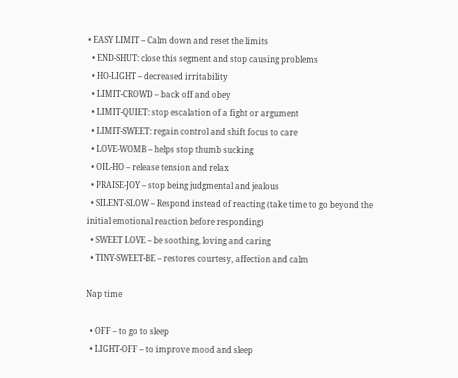• EASY LIMIT – Calm down and reset the limits
  • END-SHUT: close this segment and stop causing problems
  • HO-LIGHT – decreased irritability
  • LIMIT-CROWD – back off and obey
  • LIMIT-QUIET: stop escalation of a fight or argument
  • LIMIT-SWEET: regain control and shift focus to care
  • LOVE-WOMB – helps stop thumb sucking
  • OIL-HO – release tension and relax
  • PRAISE-JOY – stop being judgmental and jealous
  • SILENT-SLOW – Respond instead of reacting (take time to go beyond the initial emotional reaction before responding)
  • SWEET LOVE – be soothing, loving and caring
  • TINY-SWEET-BE – restores courtesy, affection and calm

Nap time

  • OFF – to go to sleep
  • LIGHT-OFF – to improve mood and sleep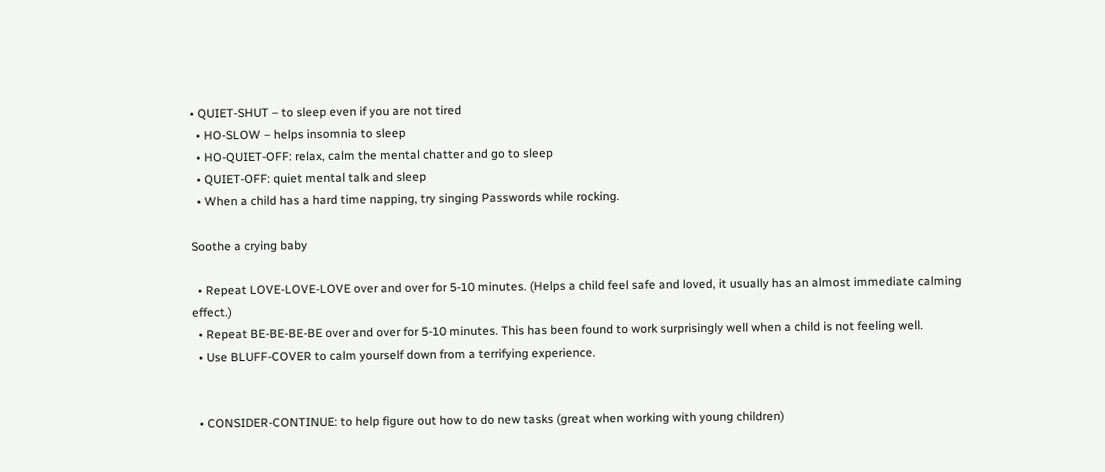• QUIET-SHUT – to sleep even if you are not tired
  • HO-SLOW – helps insomnia to sleep
  • HO-QUIET-OFF: relax, calm the mental chatter and go to sleep
  • QUIET-OFF: quiet mental talk and sleep
  • When a child has a hard time napping, try singing Passwords while rocking.

Soothe a crying baby

  • Repeat LOVE-LOVE-LOVE over and over for 5-10 minutes. (Helps a child feel safe and loved, it usually has an almost immediate calming effect.)
  • Repeat BE-BE-BE-BE over and over for 5-10 minutes. This has been found to work surprisingly well when a child is not feeling well.
  • Use BLUFF-COVER to calm yourself down from a terrifying experience.


  • CONSIDER-CONTINUE: to help figure out how to do new tasks (great when working with young children)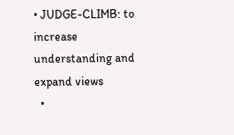• JUDGE-CLIMB: to increase understanding and expand views
  •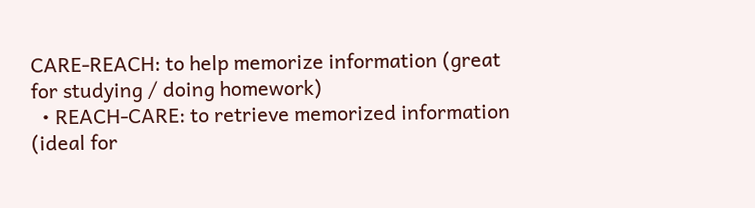CARE-REACH: to help memorize information (great for studying / doing homework)
  • REACH-CARE: to retrieve memorized information (ideal for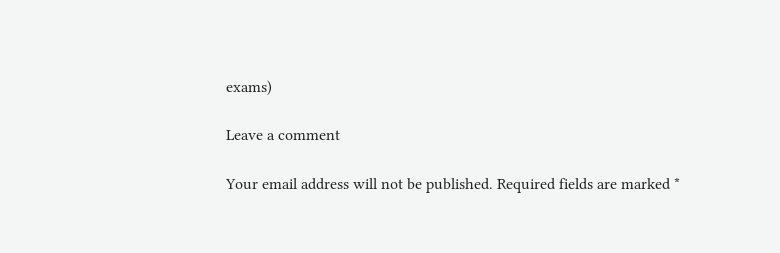exams)

Leave a comment

Your email address will not be published. Required fields are marked *